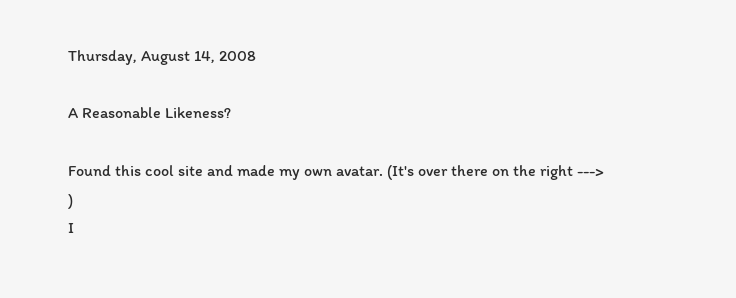Thursday, August 14, 2008

A Reasonable Likeness?

Found this cool site and made my own avatar. (It's over there on the right ---> )
I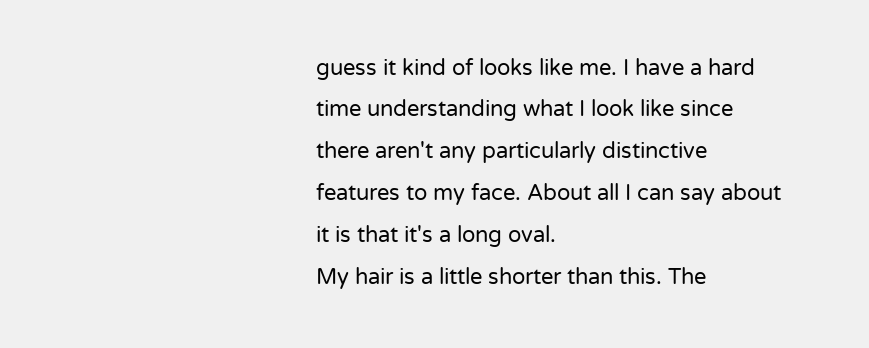guess it kind of looks like me. I have a hard time understanding what I look like since there aren't any particularly distinctive features to my face. About all I can say about it is that it's a long oval.
My hair is a little shorter than this. The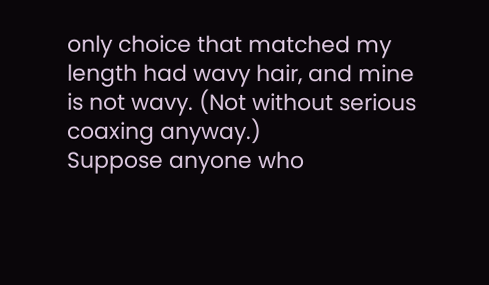only choice that matched my length had wavy hair, and mine is not wavy. (Not without serious coaxing anyway.)
Suppose anyone who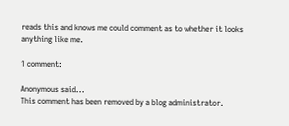reads this and knows me could comment as to whether it looks anything like me.

1 comment:

Anonymous said...
This comment has been removed by a blog administrator.